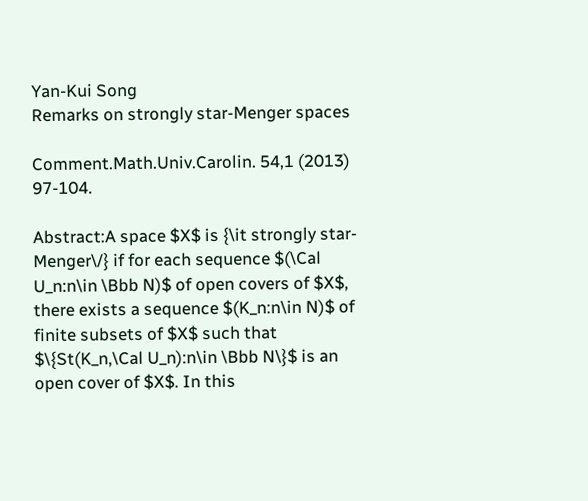Yan-Kui Song
Remarks on strongly star-Menger spaces

Comment.Math.Univ.Carolin. 54,1 (2013) 97-104.

Abstract:A space $X$ is {\it strongly star-Menger\/} if for each sequence $(\Cal U_n:n\in \Bbb N)$ of open covers of $X$, there exists a sequence $(K_n:n\in N)$ of finite subsets of $X$ such that $\{St(K_n,\Cal U_n):n\in \Bbb N\}$ is an open cover of $X$. In this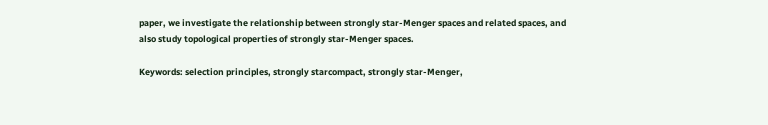paper, we investigate the relationship between strongly star-Menger spaces and related spaces, and also study topological properties of strongly star-Menger spaces.

Keywords: selection principles, strongly starcompact, strongly star-Menger,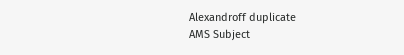Alexandroff duplicate
AMS Subject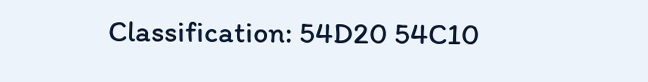Classification: 54D20 54C10